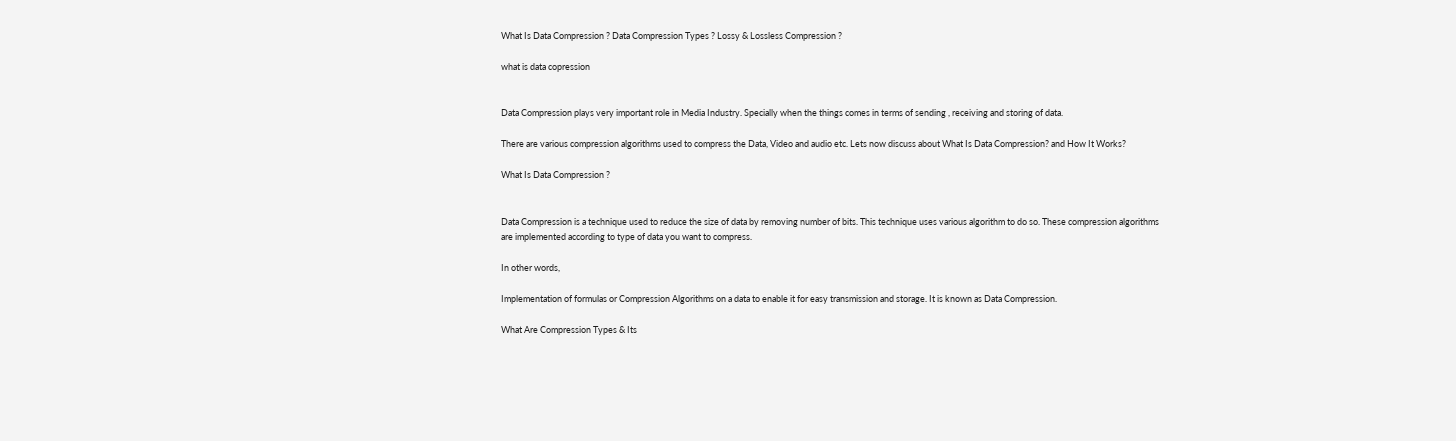What Is Data Compression ? Data Compression Types ? Lossy & Lossless Compression ?

what is data copression


Data Compression plays very important role in Media Industry. Specially when the things comes in terms of sending , receiving and storing of data.

There are various compression algorithms used to compress the Data, Video and audio etc. Lets now discuss about What Is Data Compression? and How It Works?

What Is Data Compression ?


Data Compression is a technique used to reduce the size of data by removing number of bits. This technique uses various algorithm to do so. These compression algorithms are implemented according to type of data you want to compress.

In other words,

Implementation of formulas or Compression Algorithms on a data to enable it for easy transmission and storage. It is known as Data Compression.

What Are Compression Types & Its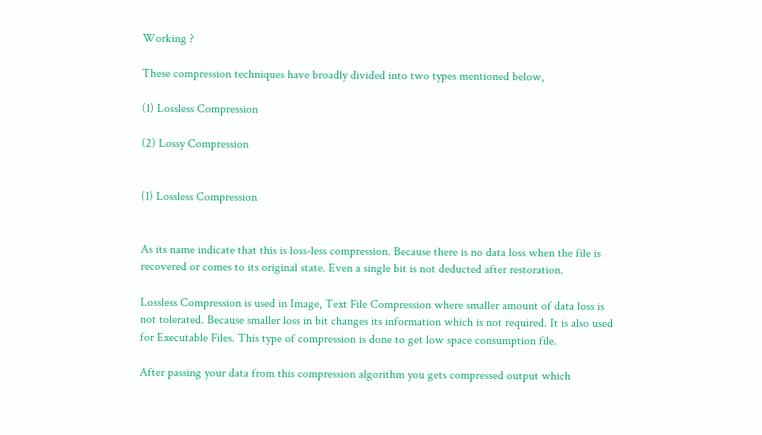Working ?

These compression techniques have broadly divided into two types mentioned below,

(1) Lossless Compression

(2) Lossy Compression


(1) Lossless Compression


As its name indicate that this is loss-less compression. Because there is no data loss when the file is recovered or comes to its original state. Even a single bit is not deducted after restoration.

Lossless Compression is used in Image, Text File Compression where smaller amount of data loss is not tolerated. Because smaller loss in bit changes its information which is not required. It is also used for Executable Files. This type of compression is done to get low space consumption file.

After passing your data from this compression algorithm you gets compressed output which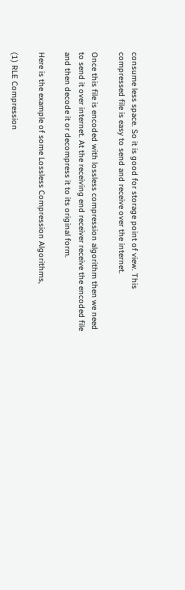consume less space. So it is good for storage point of view. This compressed file is easy to send and receive over the internet.

Once this file is encoded with lossless compression algorithm then we need to send it over internet. At the receiving end receiver receive the encoded file and then decode it or decompress it to its original form.

Here is the example of some Lossless Compression Algorithms,

(1) RLE Compression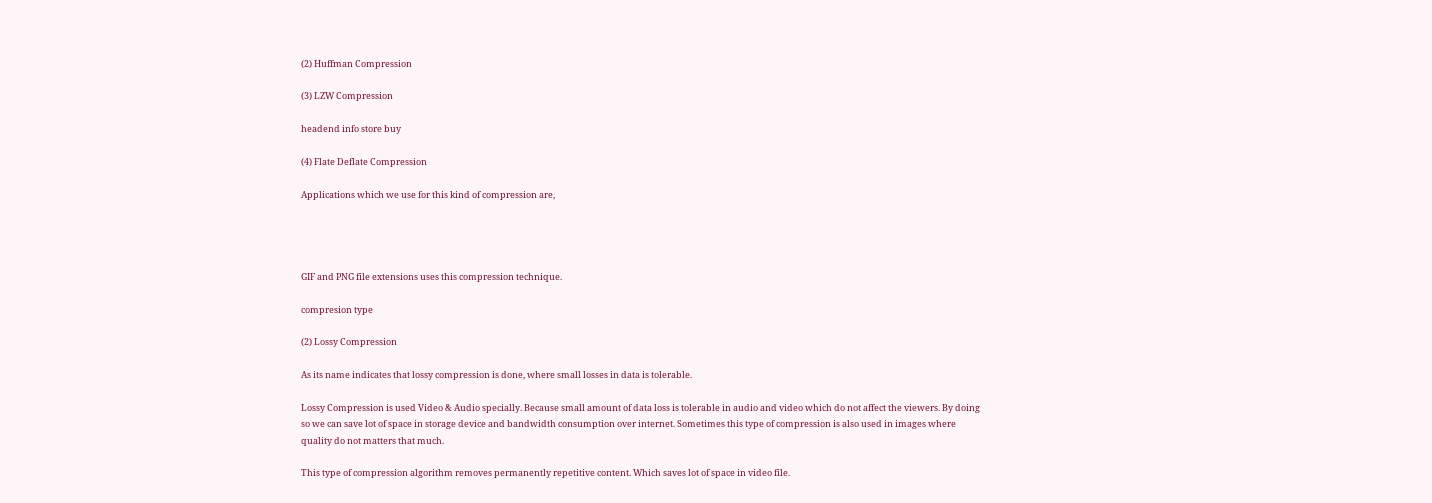(2) Huffman Compression

(3) LZW Compression

headend info store buy

(4) Flate Deflate Compression

Applications which we use for this kind of compression are,




GIF and PNG file extensions uses this compression technique.

compresion type

(2) Lossy Compression

As its name indicates that lossy compression is done, where small losses in data is tolerable.

Lossy Compression is used Video & Audio specially. Because small amount of data loss is tolerable in audio and video which do not affect the viewers. By doing so we can save lot of space in storage device and bandwidth consumption over internet. Sometimes this type of compression is also used in images where quality do not matters that much.

This type of compression algorithm removes permanently repetitive content. Which saves lot of space in video file.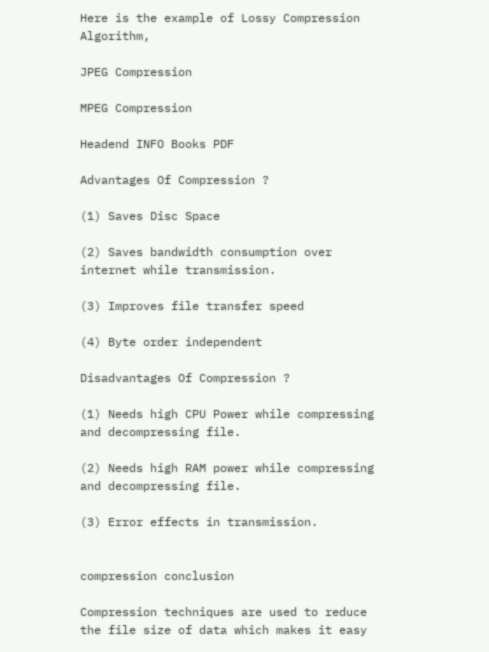Here is the example of Lossy Compression Algorithm,

JPEG Compression

MPEG Compression

Headend INFO Books PDF

Advantages Of Compression ?

(1) Saves Disc Space

(2) Saves bandwidth consumption over internet while transmission.

(3) Improves file transfer speed

(4) Byte order independent

Disadvantages Of Compression ?

(1) Needs high CPU Power while compressing and decompressing file.

(2) Needs high RAM power while compressing and decompressing file.

(3) Error effects in transmission.


compression conclusion

Compression techniques are used to reduce the file size of data which makes it easy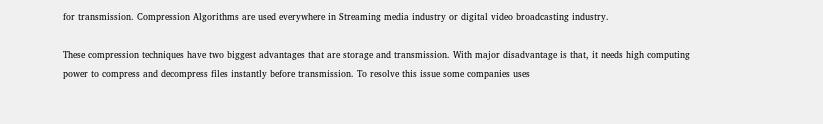for transmission. Compression Algorithms are used everywhere in Streaming media industry or digital video broadcasting industry.

These compression techniques have two biggest advantages that are storage and transmission. With major disadvantage is that, it needs high computing power to compress and decompress files instantly before transmission. To resolve this issue some companies uses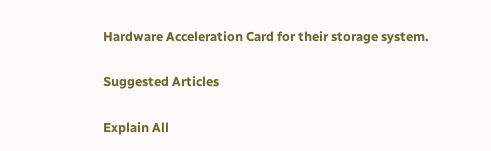Hardware Acceleration Card for their storage system.

Suggested Articles

Explain All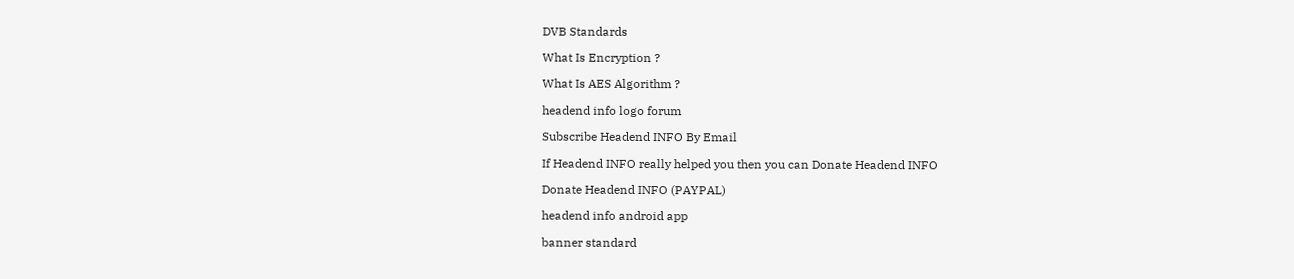DVB Standards

What Is Encryption ?

What Is AES Algorithm ?

headend info logo forum

Subscribe Headend INFO By Email

If Headend INFO really helped you then you can Donate Headend INFO

Donate Headend INFO (PAYPAL)

headend info android app

banner standard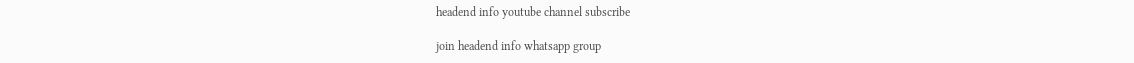headend info youtube channel subscribe

join headend info whatsapp group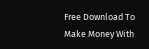Free Download To Make Money With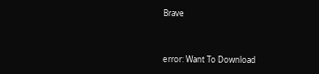Brave


error: Want To Download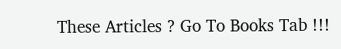These Articles ? Go To Books Tab !!!